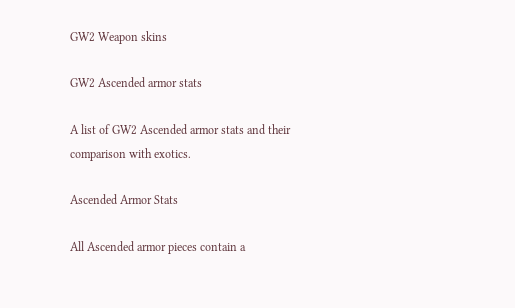GW2 Weapon skins

GW2 Ascended armor stats

A list of GW2 Ascended armor stats and their comparison with exotics.

Ascended Armor Stats

All Ascended armor pieces contain a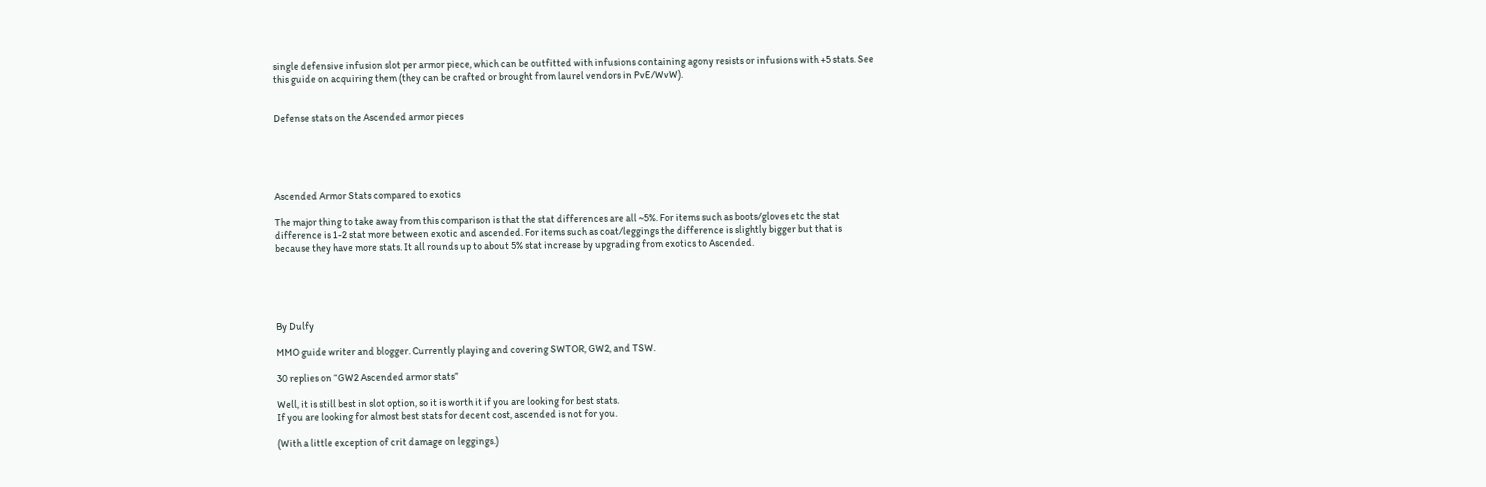single defensive infusion slot per armor piece, which can be outfitted with infusions containing agony resists or infusions with +5 stats. See this guide on acquiring them (they can be crafted or brought from laurel vendors in PvE/WvW).


Defense stats on the Ascended armor pieces





Ascended Armor Stats compared to exotics

The major thing to take away from this comparison is that the stat differences are all ~5%. For items such as boots/gloves etc the stat difference is 1-2 stat more between exotic and ascended. For items such as coat/leggings the difference is slightly bigger but that is because they have more stats. It all rounds up to about 5% stat increase by upgrading from exotics to Ascended.





By Dulfy

MMO guide writer and blogger. Currently playing and covering SWTOR, GW2, and TSW.

30 replies on “GW2 Ascended armor stats”

Well, it is still best in slot option, so it is worth it if you are looking for best stats.
If you are looking for almost best stats for decent cost, ascended is not for you.

(With a little exception of crit damage on leggings.)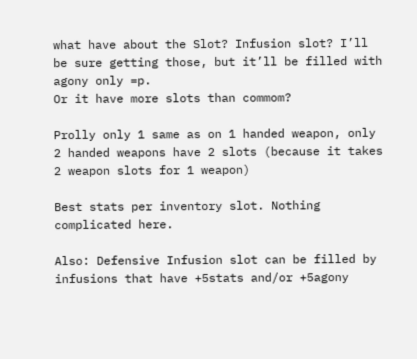what have about the Slot? Infusion slot? I’ll be sure getting those, but it’ll be filled with agony only =p.
Or it have more slots than commom?

Prolly only 1 same as on 1 handed weapon, only 2 handed weapons have 2 slots (because it takes 2 weapon slots for 1 weapon)

Best stats per inventory slot. Nothing complicated here.

Also: Defensive Infusion slot can be filled by infusions that have +5stats and/or +5agony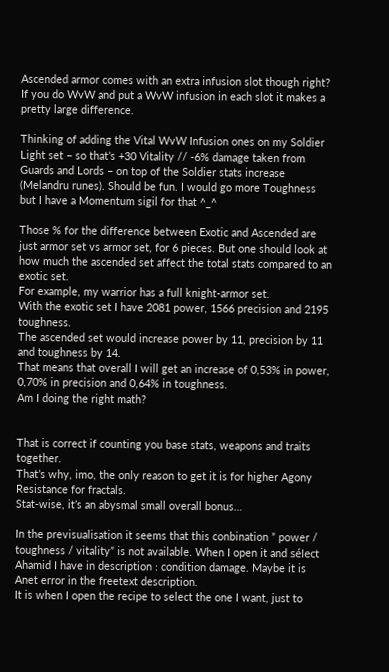Ascended armor comes with an extra infusion slot though right? If you do WvW and put a WvW infusion in each slot it makes a pretty large difference.

Thinking of adding the Vital WvW Infusion ones on my Soldier Light set – so that’s +30 Vitality // -6% damage taken from Guards and Lords – on top of the Soldier stats increase (Melandru runes). Should be fun. I would go more Toughness but I have a Momentum sigil for that ^_^

Those % for the difference between Exotic and Ascended are just armor set vs armor set, for 6 pieces. But one should look at how much the ascended set affect the total stats compared to an exotic set.
For example, my warrior has a full knight-armor set.
With the exotic set I have 2081 power, 1566 precision and 2195 toughness.
The ascended set would increase power by 11, precision by 11 and toughness by 14.
That means that overall I will get an increase of 0,53% in power, 0,70% in precision and 0,64% in toughness.
Am I doing the right math?


That is correct if counting you base stats, weapons and traits together.
That’s why, imo, the only reason to get it is for higher Agony Resistance for fractals.
Stat-wise, it’s an abysmal small overall bonus…

In the previsualisation it seems that this conbination ” power / toughness / vitality” is not available. When I open it and sélect Ahamid I have in description : condition damage. Maybe it is Anet error in the freetext description.
It is when I open the recipe to select the one I want, just to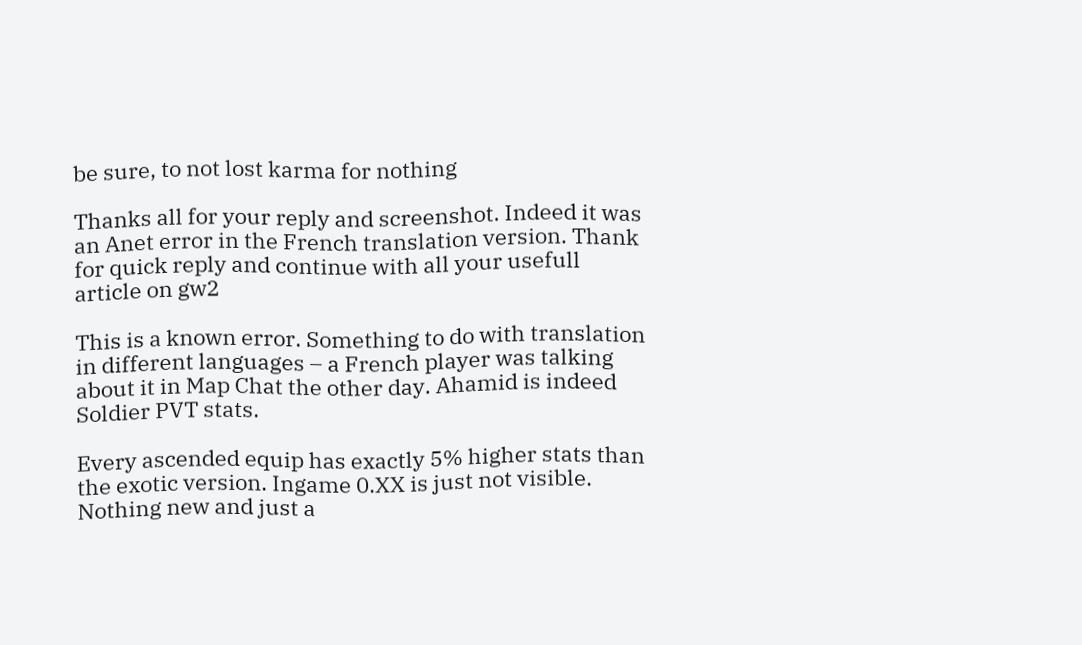be sure, to not lost karma for nothing

Thanks all for your reply and screenshot. Indeed it was an Anet error in the French translation version. Thank for quick reply and continue with all your usefull article on gw2

This is a known error. Something to do with translation in different languages – a French player was talking about it in Map Chat the other day. Ahamid is indeed Soldier PVT stats.

Every ascended equip has exactly 5% higher stats than the exotic version. Ingame 0.XX is just not visible. Nothing new and just a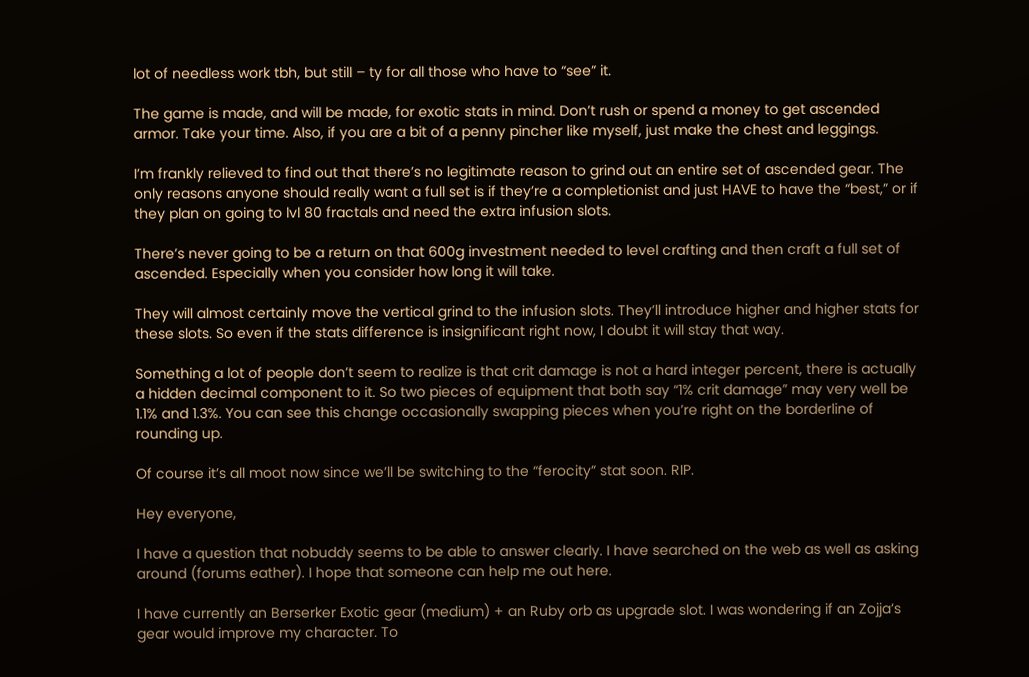lot of needless work tbh, but still – ty for all those who have to “see” it.

The game is made, and will be made, for exotic stats in mind. Don’t rush or spend a money to get ascended armor. Take your time. Also, if you are a bit of a penny pincher like myself, just make the chest and leggings.

I’m frankly relieved to find out that there’s no legitimate reason to grind out an entire set of ascended gear. The only reasons anyone should really want a full set is if they’re a completionist and just HAVE to have the “best,” or if they plan on going to lvl 80 fractals and need the extra infusion slots.

There’s never going to be a return on that 600g investment needed to level crafting and then craft a full set of ascended. Especially when you consider how long it will take.

They will almost certainly move the vertical grind to the infusion slots. They’ll introduce higher and higher stats for these slots. So even if the stats difference is insignificant right now, I doubt it will stay that way.

Something a lot of people don’t seem to realize is that crit damage is not a hard integer percent, there is actually a hidden decimal component to it. So two pieces of equipment that both say “1% crit damage” may very well be 1.1% and 1.3%. You can see this change occasionally swapping pieces when you’re right on the borderline of rounding up.

Of course it’s all moot now since we’ll be switching to the “ferocity” stat soon. RIP.

Hey everyone,

I have a question that nobuddy seems to be able to answer clearly. I have searched on the web as well as asking around (forums eather). I hope that someone can help me out here.

I have currently an Berserker Exotic gear (medium) + an Ruby orb as upgrade slot. I was wondering if an Zojja’s gear would improve my character. To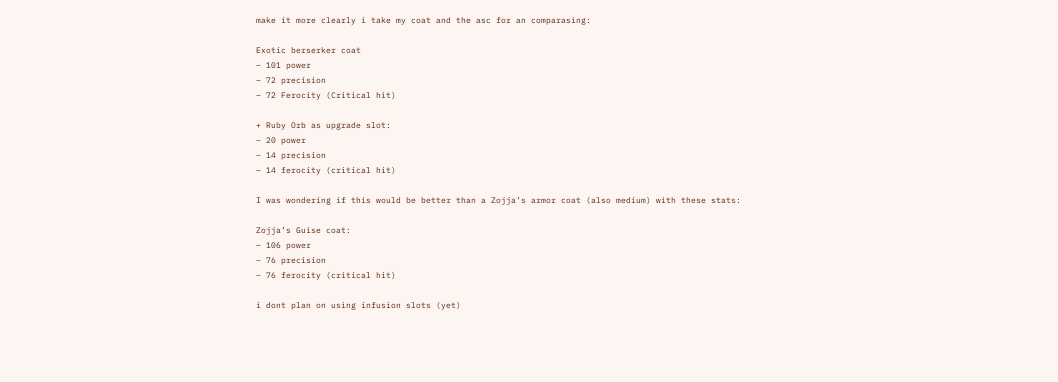make it more clearly i take my coat and the asc for an comparasing:

Exotic berserker coat
– 101 power
– 72 precision
– 72 Ferocity (Critical hit)

+ Ruby Orb as upgrade slot:
– 20 power
– 14 precision
– 14 ferocity (critical hit)

I was wondering if this would be better than a Zojja’s armor coat (also medium) with these stats:

Zojja’s Guise coat:
– 106 power
– 76 precision
– 76 ferocity (critical hit)

i dont plan on using infusion slots (yet)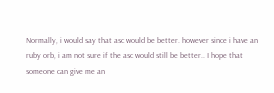Normally, i would say that asc would be better. however since i have an ruby orb, i am not sure if the asc would still be better.. I hope that someone can give me an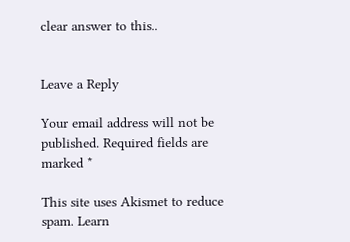clear answer to this..


Leave a Reply

Your email address will not be published. Required fields are marked *

This site uses Akismet to reduce spam. Learn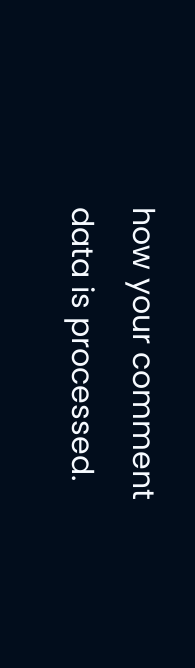how your comment data is processed.